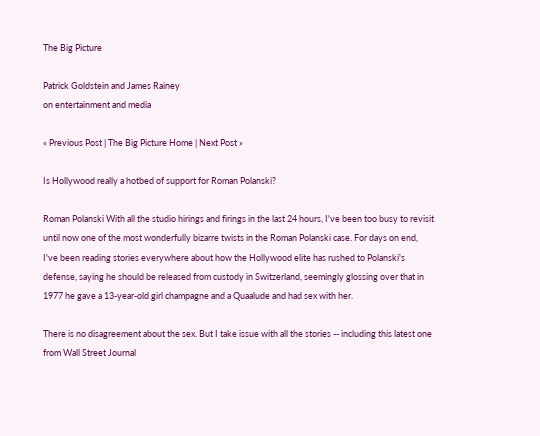The Big Picture

Patrick Goldstein and James Rainey
on entertainment and media

« Previous Post | The Big Picture Home | Next Post »

Is Hollywood really a hotbed of support for Roman Polanski?

Roman Polanski With all the studio hirings and firings in the last 24 hours, I've been too busy to revisit until now one of the most wonderfully bizarre twists in the Roman Polanski case. For days on end, I've been reading stories everywhere about how the Hollywood elite has rushed to Polanski's defense, saying he should be released from custody in Switzerland, seemingly glossing over that in 1977 he gave a 13-year-old girl champagne and a Quaalude and had sex with her.

There is no disagreement about the sex. But I take issue with all the stories -- including this latest one from Wall Street Journal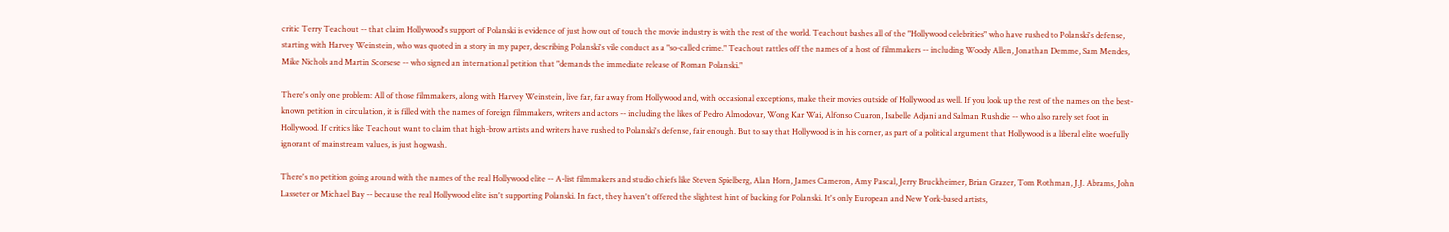critic Terry Teachout -- that claim Hollywood's support of Polanski is evidence of just how out of touch the movie industry is with the rest of the world. Teachout bashes all of the "Hollywood celebrities" who have rushed to Polanski's defense, starting with Harvey Weinstein, who was quoted in a story in my paper, describing Polanski's vile conduct as a "so-called crime." Teachout rattles off the names of a host of filmmakers -- including Woody Allen, Jonathan Demme, Sam Mendes, Mike Nichols and Martin Scorsese -- who signed an international petition that "demands the immediate release of Roman Polanski."

There's only one problem: All of those filmmakers, along with Harvey Weinstein, live far, far away from Hollywood and, with occasional exceptions, make their movies outside of Hollywood as well. If you look up the rest of the names on the best-known petition in circulation, it is filled with the names of foreign filmmakers, writers and actors -- including the likes of Pedro Almodovar, Wong Kar Wai, Alfonso Cuaron, Isabelle Adjani and Salman Rushdie -- who also rarely set foot in Hollywood. If critics like Teachout want to claim that high-brow artists and writers have rushed to Polanski's defense, fair enough. But to say that Hollywood is in his corner, as part of a political argument that Hollywood is a liberal elite woefully ignorant of mainstream values, is just hogwash.

There's no petition going around with the names of the real Hollywood elite -- A-list filmmakers and studio chiefs like Steven Spielberg, Alan Horn, James Cameron, Amy Pascal, Jerry Bruckheimer, Brian Grazer, Tom Rothman, J.J. Abrams, John Lasseter or Michael Bay -- because the real Hollywood elite isn't supporting Polanski. In fact, they haven't offered the slightest hint of backing for Polanski. It's only European and New York-based artists,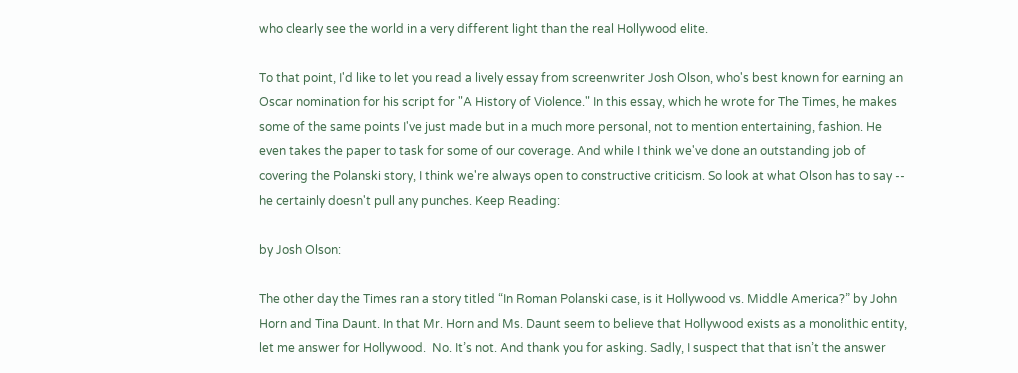who clearly see the world in a very different light than the real Hollywood elite.

To that point, I'd like to let you read a lively essay from screenwriter Josh Olson, who's best known for earning an Oscar nomination for his script for "A History of Violence." In this essay, which he wrote for The Times, he makes some of the same points I've just made but in a much more personal, not to mention entertaining, fashion. He even takes the paper to task for some of our coverage. And while I think we've done an outstanding job of covering the Polanski story, I think we're always open to constructive criticism. So look at what Olson has to say -- he certainly doesn't pull any punches. Keep Reading:

by Josh Olson:

The other day the Times ran a story titled “In Roman Polanski case, is it Hollywood vs. Middle America?” by John Horn and Tina Daunt. In that Mr. Horn and Ms. Daunt seem to believe that Hollywood exists as a monolithic entity, let me answer for Hollywood.  No. It’s not. And thank you for asking. Sadly, I suspect that that isn’t the answer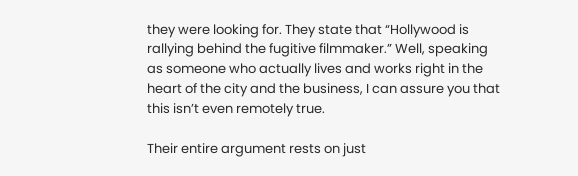they were looking for. They state that “Hollywood is rallying behind the fugitive filmmaker.” Well, speaking as someone who actually lives and works right in the heart of the city and the business, I can assure you that this isn’t even remotely true.

Their entire argument rests on just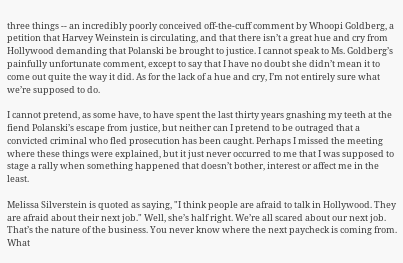three things -- an incredibly poorly conceived off-the-cuff comment by Whoopi Goldberg, a petition that Harvey Weinstein is circulating, and that there isn’t a great hue and cry from Hollywood demanding that Polanski be brought to justice. I cannot speak to Ms. Goldberg’s painfully unfortunate comment, except to say that I have no doubt she didn’t mean it to come out quite the way it did. As for the lack of a hue and cry, I’m not entirely sure what we’re supposed to do.

I cannot pretend, as some have, to have spent the last thirty years gnashing my teeth at the fiend Polanski’s escape from justice, but neither can I pretend to be outraged that a convicted criminal who fled prosecution has been caught. Perhaps I missed the meeting where these things were explained, but it just never occurred to me that I was supposed to stage a rally when something happened that doesn’t bother, interest or affect me in the least.

Melissa Silverstein is quoted as saying, "I think people are afraid to talk in Hollywood. They are afraid about their next job." Well, she’s half right. We’re all scared about our next job. That’s the nature of the business. You never know where the next paycheck is coming from. What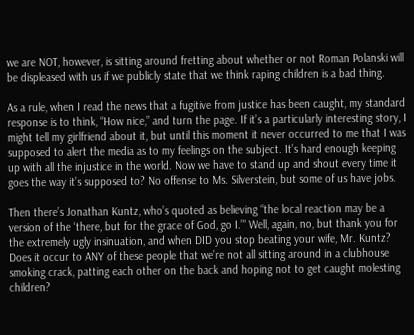we are NOT, however, is sitting around fretting about whether or not Roman Polanski will be displeased with us if we publicly state that we think raping children is a bad thing.

As a rule, when I read the news that a fugitive from justice has been caught, my standard response is to think, “How nice,” and turn the page. If it’s a particularly interesting story, I might tell my girlfriend about it, but until this moment it never occurred to me that I was supposed to alert the media as to my feelings on the subject. It’s hard enough keeping up with all the injustice in the world. Now we have to stand up and shout every time it goes the way it’s supposed to? No offense to Ms. Silverstein, but some of us have jobs.

Then there’s Jonathan Kuntz, who’s quoted as believing “the local reaction may be a version of the ‘there, but for the grace of God, go I.’" Well, again, no, but thank you for the extremely ugly insinuation, and when DID you stop beating your wife, Mr. Kuntz? Does it occur to ANY of these people that we’re not all sitting around in a clubhouse smoking crack, patting each other on the back and hoping not to get caught molesting children?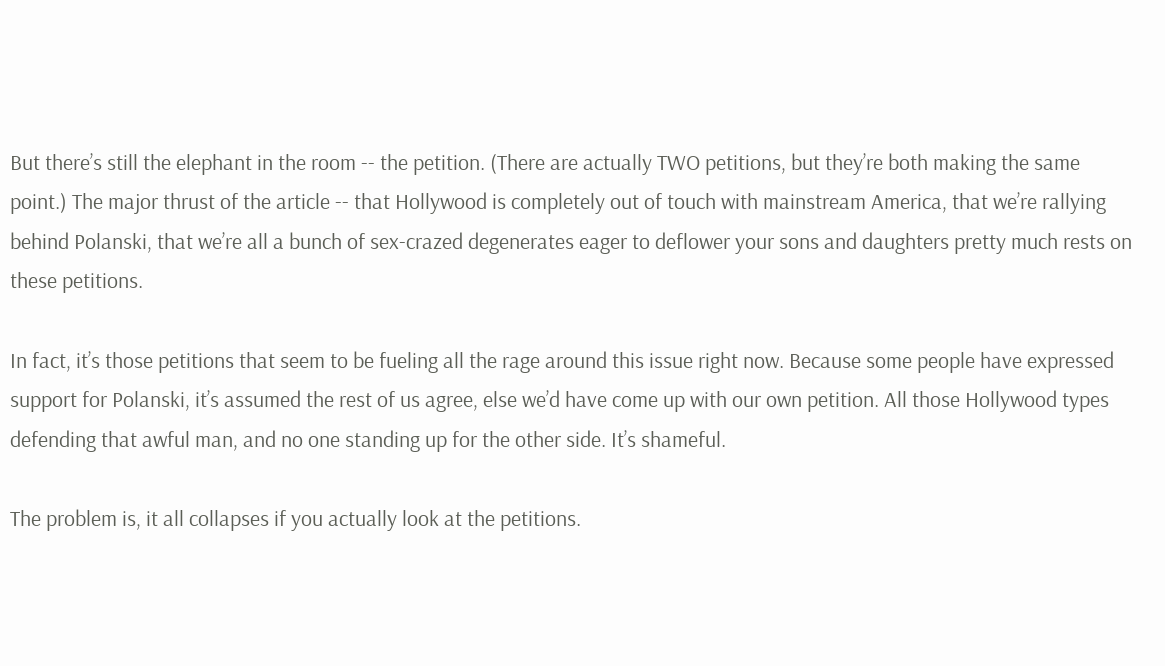But there’s still the elephant in the room -- the petition. (There are actually TWO petitions, but they’re both making the same point.) The major thrust of the article -- that Hollywood is completely out of touch with mainstream America, that we’re rallying behind Polanski, that we’re all a bunch of sex-crazed degenerates eager to deflower your sons and daughters pretty much rests on these petitions.

In fact, it’s those petitions that seem to be fueling all the rage around this issue right now. Because some people have expressed support for Polanski, it’s assumed the rest of us agree, else we’d have come up with our own petition. All those Hollywood types defending that awful man, and no one standing up for the other side. It’s shameful.

The problem is, it all collapses if you actually look at the petitions.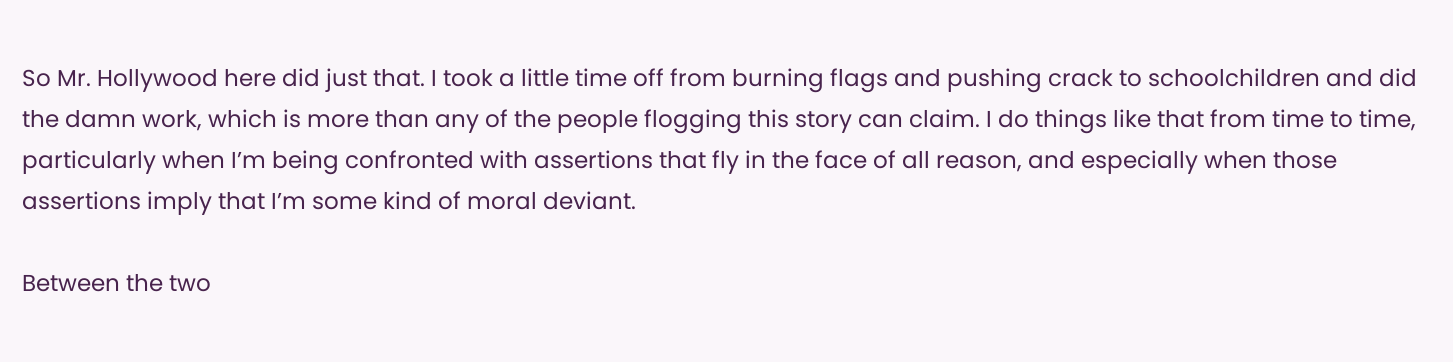So Mr. Hollywood here did just that. I took a little time off from burning flags and pushing crack to schoolchildren and did the damn work, which is more than any of the people flogging this story can claim. I do things like that from time to time, particularly when I’m being confronted with assertions that fly in the face of all reason, and especially when those assertions imply that I’m some kind of moral deviant.

Between the two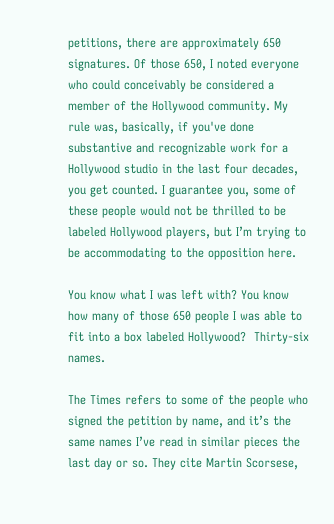petitions, there are approximately 650 signatures. Of those 650, I noted everyone who could conceivably be considered a member of the Hollywood community. My rule was, basically, if you've done substantive and recognizable work for a Hollywood studio in the last four decades, you get counted. I guarantee you, some of these people would not be thrilled to be labeled Hollywood players, but I’m trying to be accommodating to the opposition here.

You know what I was left with? You know how many of those 650 people I was able to fit into a box labeled Hollywood?  Thirty-six names.

The Times refers to some of the people who signed the petition by name, and it’s the same names I’ve read in similar pieces the last day or so. They cite Martin Scorsese,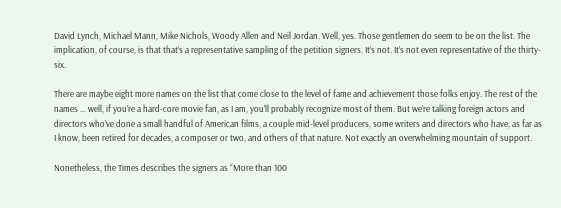David Lynch, Michael Mann, Mike Nichols, Woody Allen and Neil Jordan. Well, yes. Those gentlemen do seem to be on the list. The implication, of course, is that that’s a representative sampling of the petition signers. It’s not. It’s not even representative of the thirty-six.

There are maybe eight more names on the list that come close to the level of fame and achievement those folks enjoy. The rest of the names ... well, if you’re a hard-core movie fan, as I am, you’ll probably recognize most of them. But we’re talking foreign actors and directors who’ve done a small handful of American films, a couple mid-level producers, some writers and directors who have, as far as I know, been retired for decades, a composer or two, and others of that nature. Not exactly an overwhelming mountain of support.

Nonetheless, the Times describes the signers as “More than 100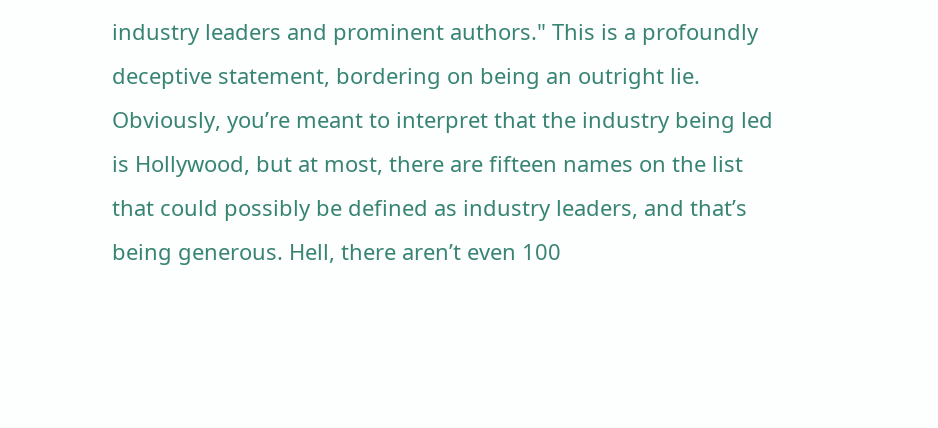industry leaders and prominent authors." This is a profoundly deceptive statement, bordering on being an outright lie. Obviously, you’re meant to interpret that the industry being led is Hollywood, but at most, there are fifteen names on the list that could possibly be defined as industry leaders, and that’s being generous. Hell, there aren’t even 100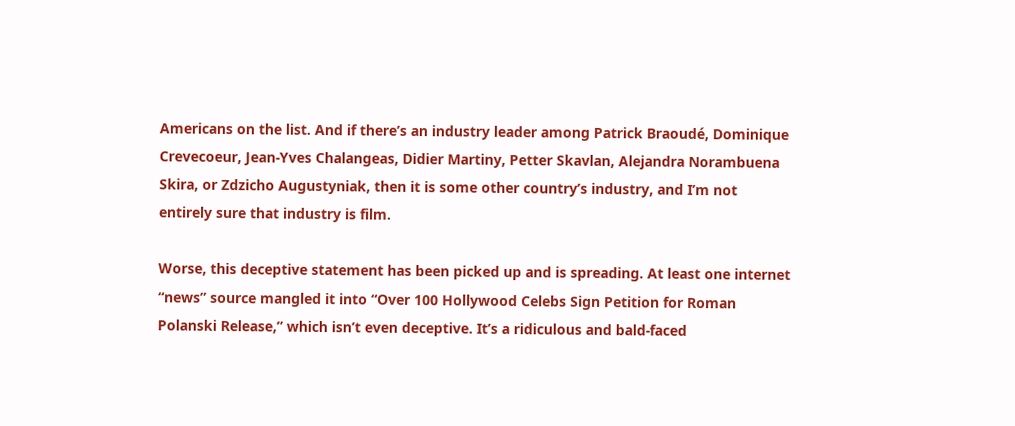Americans on the list. And if there’s an industry leader among Patrick Braoudé, Dominique Crevecoeur, Jean-Yves Chalangeas, Didier Martiny, Petter Skavlan, Alejandra Norambuena Skira, or Zdzicho Augustyniak, then it is some other country’s industry, and I’m not entirely sure that industry is film.

Worse, this deceptive statement has been picked up and is spreading. At least one internet “news” source mangled it into “Over 100 Hollywood Celebs Sign Petition for Roman Polanski Release,” which isn’t even deceptive. It’s a ridiculous and bald-faced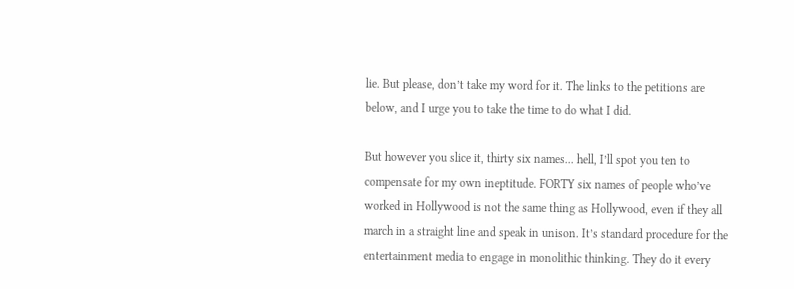lie. But please, don’t take my word for it. The links to the petitions are below, and I urge you to take the time to do what I did.

But however you slice it, thirty six names... hell, I’ll spot you ten to compensate for my own ineptitude. FORTY six names of people who’ve worked in Hollywood is not the same thing as Hollywood, even if they all march in a straight line and speak in unison. It’s standard procedure for the entertainment media to engage in monolithic thinking. They do it every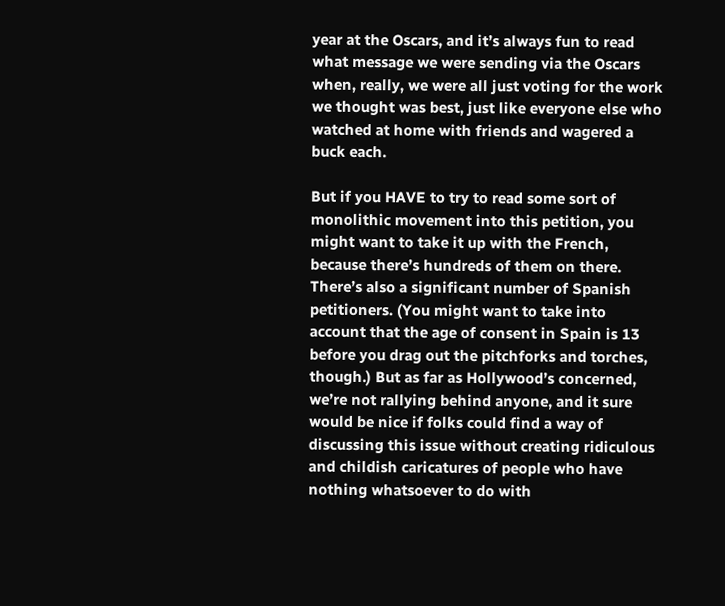year at the Oscars, and it’s always fun to read what message we were sending via the Oscars when, really, we were all just voting for the work we thought was best, just like everyone else who watched at home with friends and wagered a buck each.

But if you HAVE to try to read some sort of monolithic movement into this petition, you might want to take it up with the French, because there’s hundreds of them on there. There’s also a significant number of Spanish petitioners. (You might want to take into account that the age of consent in Spain is 13 before you drag out the pitchforks and torches, though.) But as far as Hollywood’s concerned, we’re not rallying behind anyone, and it sure would be nice if folks could find a way of discussing this issue without creating ridiculous and childish caricatures of people who have nothing whatsoever to do with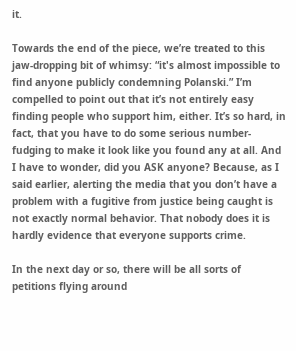it.

Towards the end of the piece, we’re treated to this jaw-dropping bit of whimsy: “it's almost impossible to find anyone publicly condemning Polanski.” I’m compelled to point out that it’s not entirely easy finding people who support him, either. It’s so hard, in fact, that you have to do some serious number-fudging to make it look like you found any at all. And I have to wonder, did you ASK anyone? Because, as I said earlier, alerting the media that you don’t have a problem with a fugitive from justice being caught is not exactly normal behavior. That nobody does it is hardly evidence that everyone supports crime.

In the next day or so, there will be all sorts of petitions flying around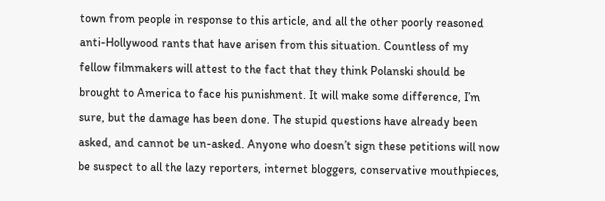town from people in response to this article, and all the other poorly reasoned anti-Hollywood rants that have arisen from this situation. Countless of my fellow filmmakers will attest to the fact that they think Polanski should be brought to America to face his punishment. It will make some difference, I’m sure, but the damage has been done. The stupid questions have already been asked, and cannot be un-asked. Anyone who doesn’t sign these petitions will now be suspect to all the lazy reporters, internet bloggers, conservative mouthpieces,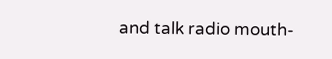and talk radio mouth-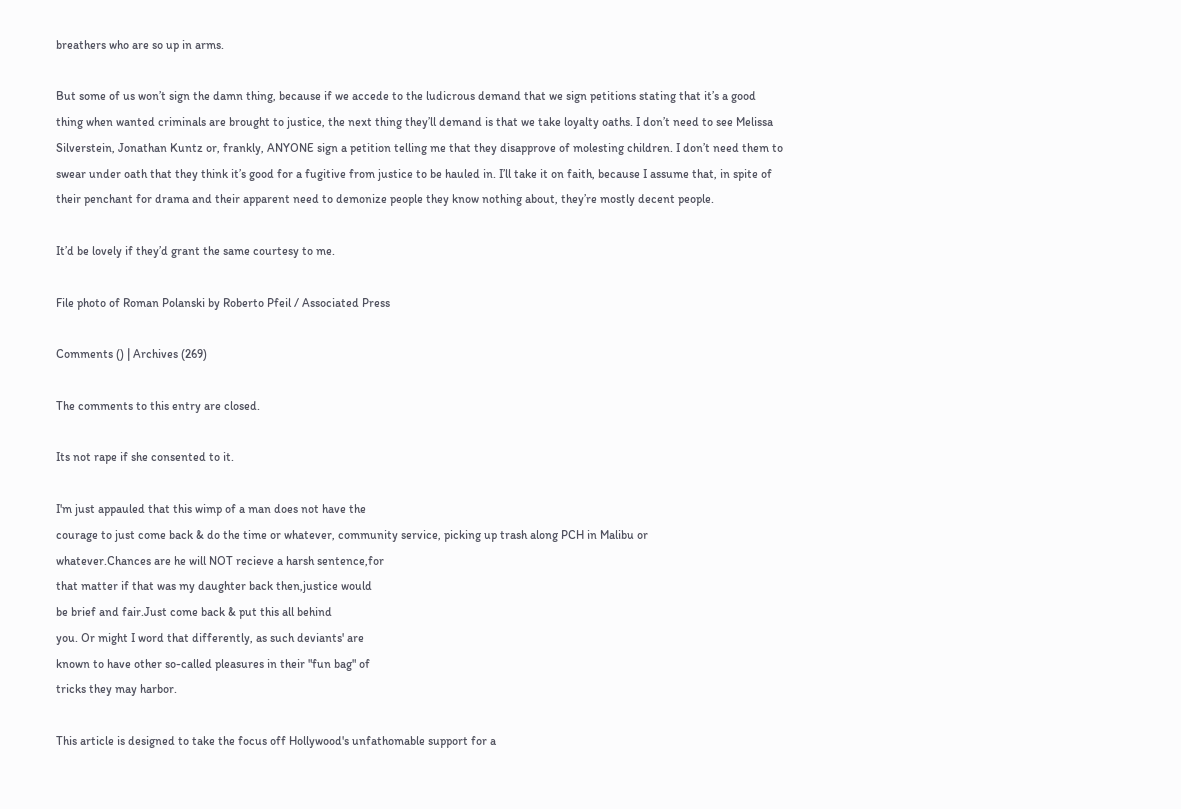breathers who are so up in arms.

But some of us won’t sign the damn thing, because if we accede to the ludicrous demand that we sign petitions stating that it’s a good thing when wanted criminals are brought to justice, the next thing they’ll demand is that we take loyalty oaths. I don’t need to see Melissa Silverstein, Jonathan Kuntz or, frankly, ANYONE sign a petition telling me that they disapprove of molesting children. I don’t need them to swear under oath that they think it’s good for a fugitive from justice to be hauled in. I’ll take it on faith, because I assume that, in spite of their penchant for drama and their apparent need to demonize people they know nothing about, they’re mostly decent people.

It’d be lovely if they’d grant the same courtesy to me.

File photo of Roman Polanski by Roberto Pfeil / Associated Press

Comments () | Archives (269)

The comments to this entry are closed.

Its not rape if she consented to it.

I'm just appauled that this wimp of a man does not have the
courage to just come back & do the time or whatever, community service, picking up trash along PCH in Malibu or
whatever.Chances are he will NOT recieve a harsh sentence,for
that matter if that was my daughter back then,justice would
be brief and fair.Just come back & put this all behind
you. Or might I word that differently, as such deviants' are
known to have other so-called pleasures in their "fun bag" of
tricks they may harbor.

This article is designed to take the focus off Hollywood's unfathomable support for a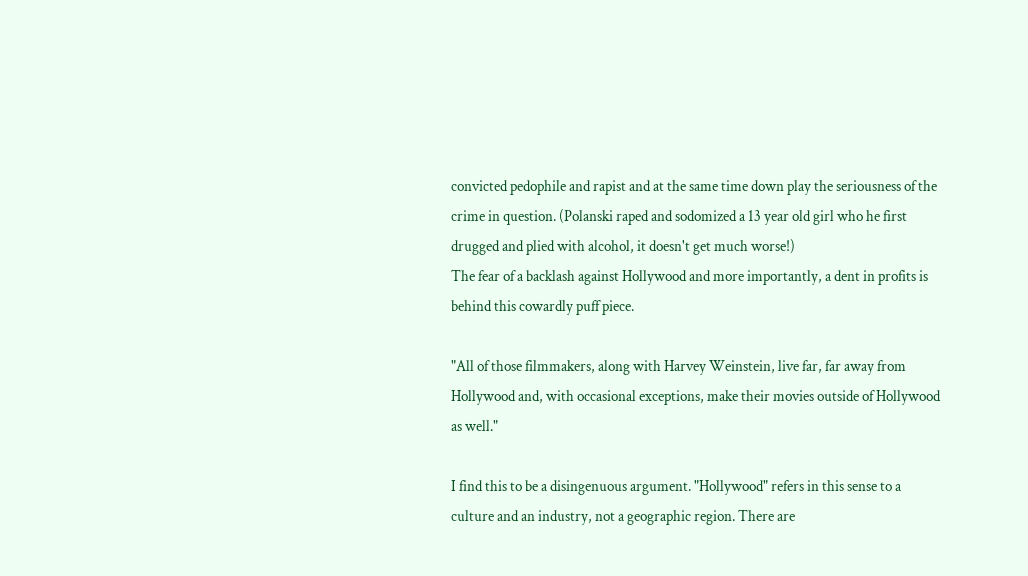convicted pedophile and rapist and at the same time down play the seriousness of the crime in question. (Polanski raped and sodomized a 13 year old girl who he first drugged and plied with alcohol, it doesn't get much worse!)
The fear of a backlash against Hollywood and more importantly, a dent in profits is behind this cowardly puff piece.

"All of those filmmakers, along with Harvey Weinstein, live far, far away from Hollywood and, with occasional exceptions, make their movies outside of Hollywood as well."

I find this to be a disingenuous argument. "Hollywood" refers in this sense to a culture and an industry, not a geographic region. There are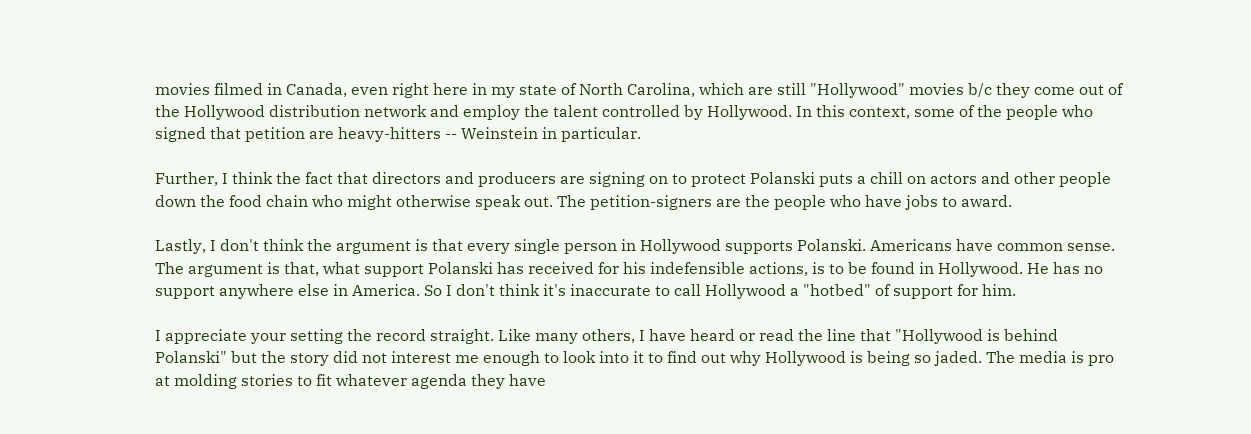movies filmed in Canada, even right here in my state of North Carolina, which are still "Hollywood" movies b/c they come out of the Hollywood distribution network and employ the talent controlled by Hollywood. In this context, some of the people who signed that petition are heavy-hitters -- Weinstein in particular.

Further, I think the fact that directors and producers are signing on to protect Polanski puts a chill on actors and other people down the food chain who might otherwise speak out. The petition-signers are the people who have jobs to award.

Lastly, I don't think the argument is that every single person in Hollywood supports Polanski. Americans have common sense. The argument is that, what support Polanski has received for his indefensible actions, is to be found in Hollywood. He has no support anywhere else in America. So I don't think it's inaccurate to call Hollywood a "hotbed" of support for him.

I appreciate your setting the record straight. Like many others, I have heard or read the line that "Hollywood is behind Polanski" but the story did not interest me enough to look into it to find out why Hollywood is being so jaded. The media is pro at molding stories to fit whatever agenda they have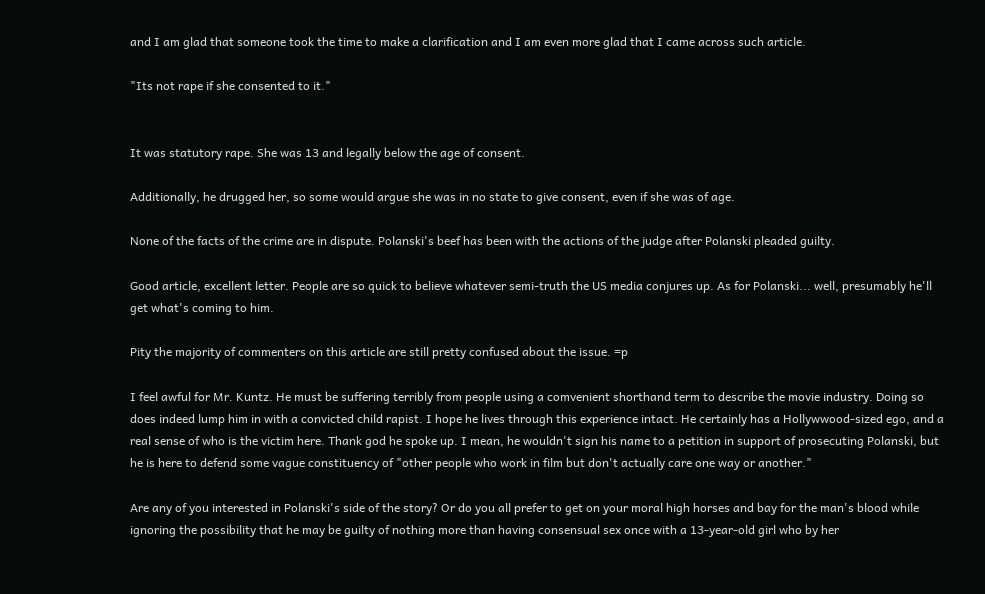and I am glad that someone took the time to make a clarification and I am even more glad that I came across such article.

"Its not rape if she consented to it."


It was statutory rape. She was 13 and legally below the age of consent.

Additionally, he drugged her, so some would argue she was in no state to give consent, even if she was of age.

None of the facts of the crime are in dispute. Polanski's beef has been with the actions of the judge after Polanski pleaded guilty.

Good article, excellent letter. People are so quick to believe whatever semi-truth the US media conjures up. As for Polanski... well, presumably he'll get what's coming to him.

Pity the majority of commenters on this article are still pretty confused about the issue. =p

I feel awful for Mr. Kuntz. He must be suffering terribly from people using a comvenient shorthand term to describe the movie industry. Doing so does indeed lump him in with a convicted child rapist. I hope he lives through this experience intact. He certainly has a Hollywwood-sized ego, and a real sense of who is the victim here. Thank god he spoke up. I mean, he wouldn't sign his name to a petition in support of prosecuting Polanski, but he is here to defend some vague constituency of "other people who work in film but don't actually care one way or another."

Are any of you interested in Polanski's side of the story? Or do you all prefer to get on your moral high horses and bay for the man's blood while ignoring the possibility that he may be guilty of nothing more than having consensual sex once with a 13-year-old girl who by her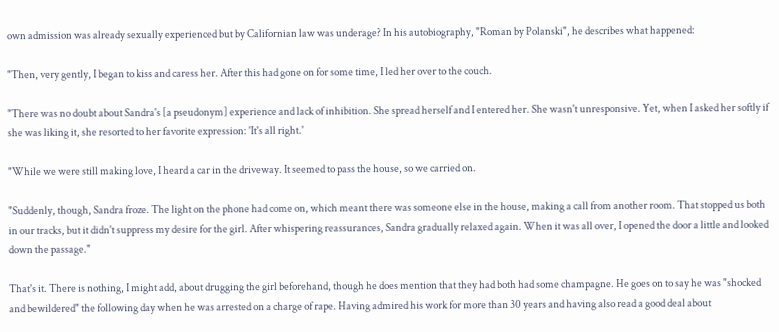own admission was already sexually experienced but by Californian law was underage? In his autobiography, "Roman by Polanski", he describes what happened:

"Then, very gently, I began to kiss and caress her. After this had gone on for some time, I led her over to the couch.

"There was no doubt about Sandra's [a pseudonym] experience and lack of inhibition. She spread herself and I entered her. She wasn't unresponsive. Yet, when I asked her softly if she was liking it, she resorted to her favorite expression: 'It's all right.'

"While we were still making love, I heard a car in the driveway. It seemed to pass the house, so we carried on.

"Suddenly, though, Sandra froze. The light on the phone had come on, which meant there was someone else in the house, making a call from another room. That stopped us both in our tracks, but it didn't suppress my desire for the girl. After whispering reassurances, Sandra gradually relaxed again. When it was all over, I opened the door a little and looked down the passage."

That's it. There is nothing, I might add, about drugging the girl beforehand, though he does mention that they had both had some champagne. He goes on to say he was "shocked and bewildered" the following day when he was arrested on a charge of rape. Having admired his work for more than 30 years and having also read a good deal about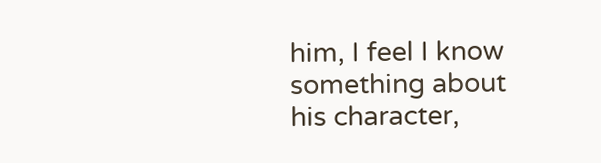him, I feel I know something about his character,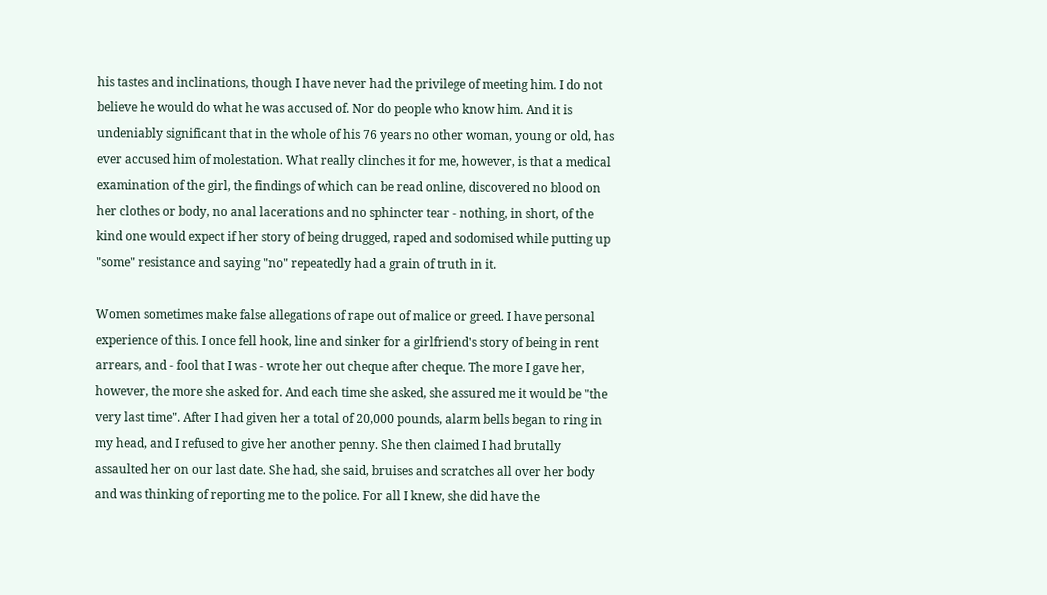his tastes and inclinations, though I have never had the privilege of meeting him. I do not believe he would do what he was accused of. Nor do people who know him. And it is undeniably significant that in the whole of his 76 years no other woman, young or old, has ever accused him of molestation. What really clinches it for me, however, is that a medical examination of the girl, the findings of which can be read online, discovered no blood on her clothes or body, no anal lacerations and no sphincter tear - nothing, in short, of the kind one would expect if her story of being drugged, raped and sodomised while putting up "some" resistance and saying "no" repeatedly had a grain of truth in it.

Women sometimes make false allegations of rape out of malice or greed. I have personal experience of this. I once fell hook, line and sinker for a girlfriend's story of being in rent arrears, and - fool that I was - wrote her out cheque after cheque. The more I gave her, however, the more she asked for. And each time she asked, she assured me it would be "the very last time". After I had given her a total of 20,000 pounds, alarm bells began to ring in my head, and I refused to give her another penny. She then claimed I had brutally assaulted her on our last date. She had, she said, bruises and scratches all over her body and was thinking of reporting me to the police. For all I knew, she did have the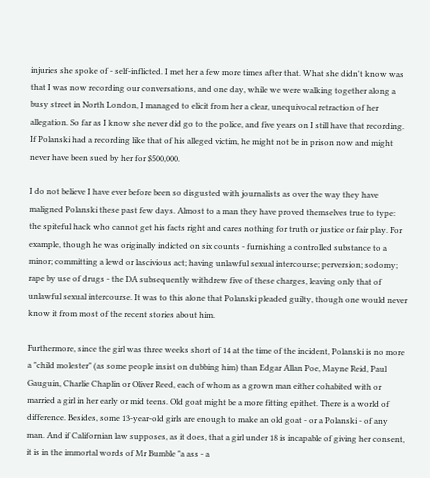injuries she spoke of - self-inflicted. I met her a few more times after that. What she didn't know was that I was now recording our conversations, and one day, while we were walking together along a busy street in North London, I managed to elicit from her a clear, unequivocal retraction of her allegation. So far as I know she never did go to the police, and five years on I still have that recording. If Polanski had a recording like that of his alleged victim, he might not be in prison now and might never have been sued by her for $500,000.

I do not believe I have ever before been so disgusted with journalists as over the way they have maligned Polanski these past few days. Almost to a man they have proved themselves true to type: the spiteful hack who cannot get his facts right and cares nothing for truth or justice or fair play. For example, though he was originally indicted on six counts - furnishing a controlled substance to a minor; committing a lewd or lascivious act; having unlawful sexual intercourse; perversion; sodomy; rape by use of drugs - the DA subsequently withdrew five of these charges, leaving only that of unlawful sexual intercourse. It was to this alone that Polanski pleaded guilty, though one would never know it from most of the recent stories about him.

Furthermore, since the girl was three weeks short of 14 at the time of the incident, Polanski is no more a "child molester" (as some people insist on dubbing him) than Edgar Allan Poe, Mayne Reid, Paul Gauguin, Charlie Chaplin or Oliver Reed, each of whom as a grown man either cohabited with or married a girl in her early or mid teens. Old goat might be a more fitting epithet. There is a world of difference. Besides, some 13-year-old girls are enough to make an old goat - or a Polanski - of any man. And if Californian law supposes, as it does, that a girl under 18 is incapable of giving her consent, it is in the immortal words of Mr Bumble "a ass - a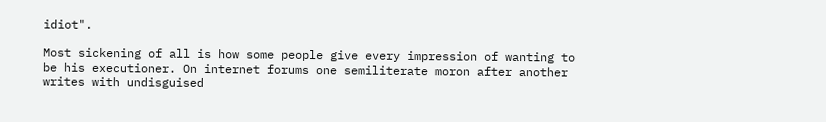idiot".

Most sickening of all is how some people give every impression of wanting to be his executioner. On internet forums one semiliterate moron after another writes with undisguised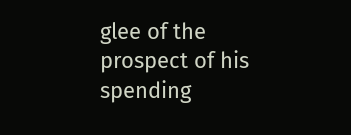glee of the prospect of his spending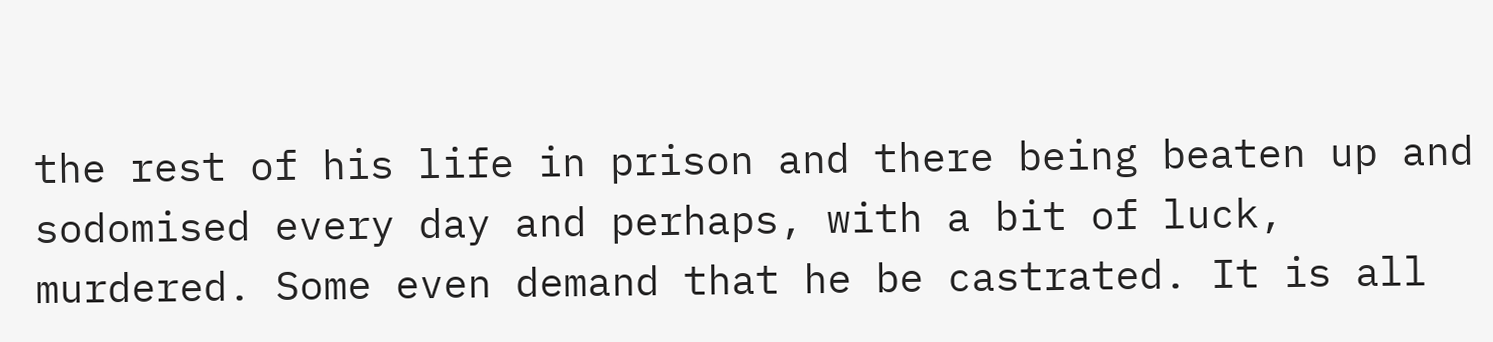the rest of his life in prison and there being beaten up and sodomised every day and perhaps, with a bit of luck, murdered. Some even demand that he be castrated. It is all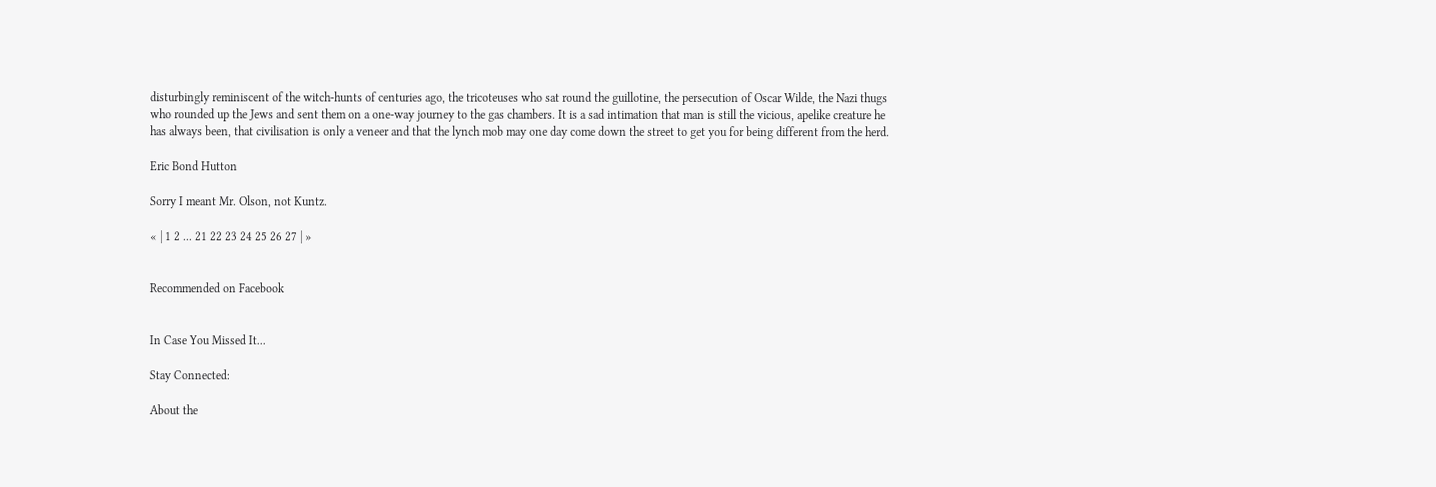disturbingly reminiscent of the witch-hunts of centuries ago, the tricoteuses who sat round the guillotine, the persecution of Oscar Wilde, the Nazi thugs who rounded up the Jews and sent them on a one-way journey to the gas chambers. It is a sad intimation that man is still the vicious, apelike creature he has always been, that civilisation is only a veneer and that the lynch mob may one day come down the street to get you for being different from the herd.

Eric Bond Hutton

Sorry I meant Mr. Olson, not Kuntz.

« | 1 2 ... 21 22 23 24 25 26 27 | »


Recommended on Facebook


In Case You Missed It...

Stay Connected:

About the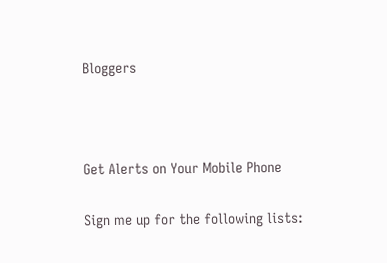Bloggers



Get Alerts on Your Mobile Phone

Sign me up for the following lists: